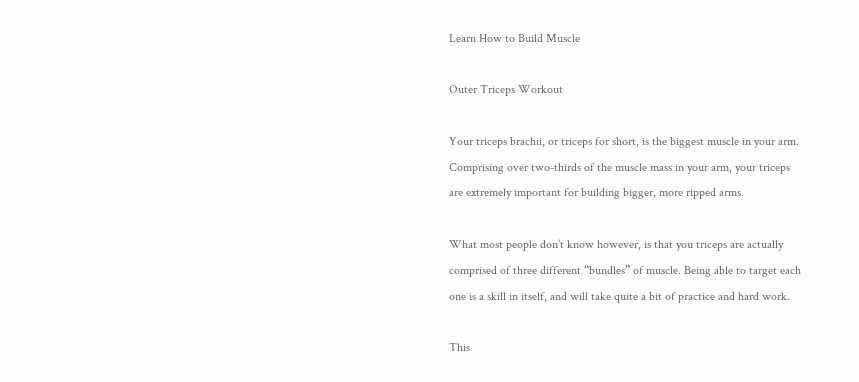Learn How to Build Muscle

Outer Triceps Workout

Your triceps brachii, or triceps for short, is the biggest muscle in your arm. Comprising over two-thirds of the muscle mass in your arm, your triceps are extremely important for building bigger, more ripped arms.

What most people don’t know however, is that you triceps are actually comprised of three different “bundles” of muscle. Being able to target each one is a skill in itself, and will take quite a bit of practice and hard work.

This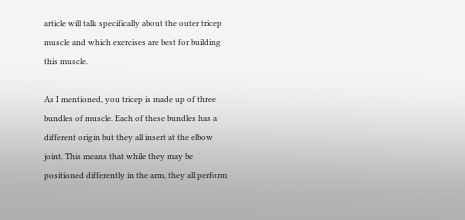article will talk specifically about the outer tricep muscle and which exercises are best for building this muscle.

As I mentioned, you tricep is made up of three bundles of muscle. Each of these bundles has a different origin but they all insert at the elbow joint. This means that while they may be positioned differently in the arm, they all perform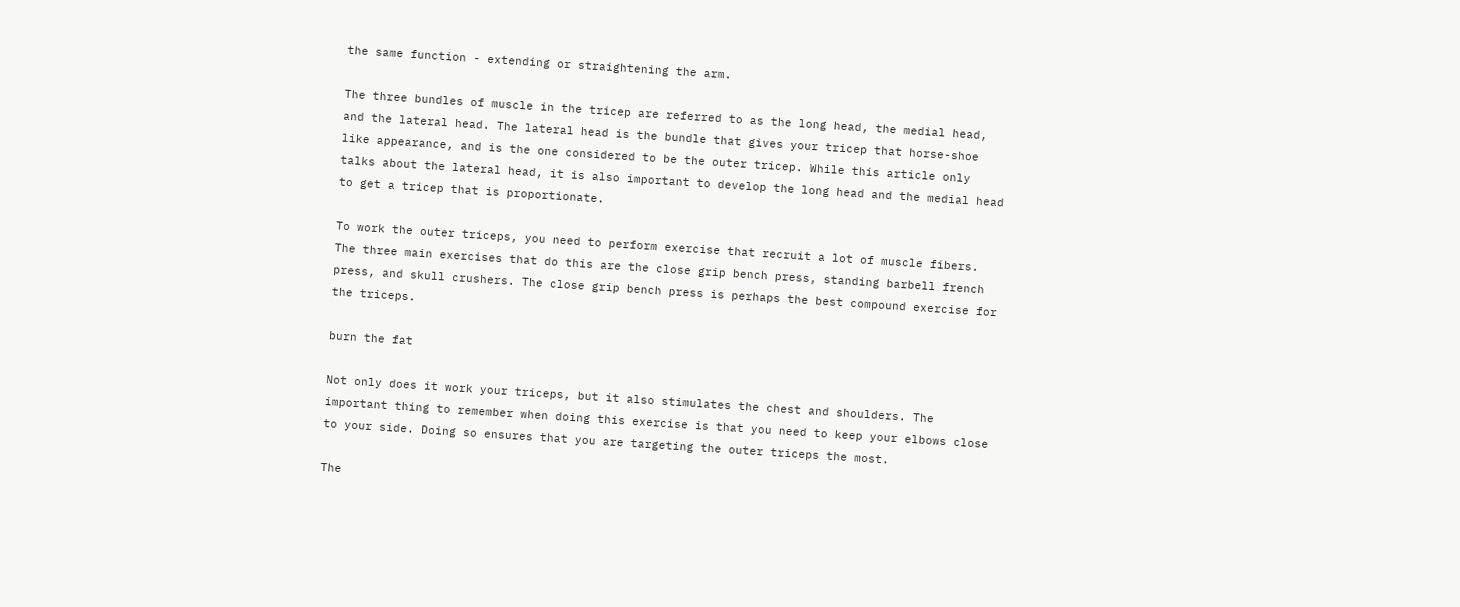the same function - extending or straightening the arm.

The three bundles of muscle in the tricep are referred to as the long head, the medial head, and the lateral head. The lateral head is the bundle that gives your tricep that horse-shoe like appearance, and is the one considered to be the outer tricep. While this article only talks about the lateral head, it is also important to develop the long head and the medial head to get a tricep that is proportionate.

To work the outer triceps, you need to perform exercise that recruit a lot of muscle fibers. The three main exercises that do this are the close grip bench press, standing barbell french press, and skull crushers. The close grip bench press is perhaps the best compound exercise for the triceps.

burn the fat

Not only does it work your triceps, but it also stimulates the chest and shoulders. The important thing to remember when doing this exercise is that you need to keep your elbows close to your side. Doing so ensures that you are targeting the outer triceps the most.

The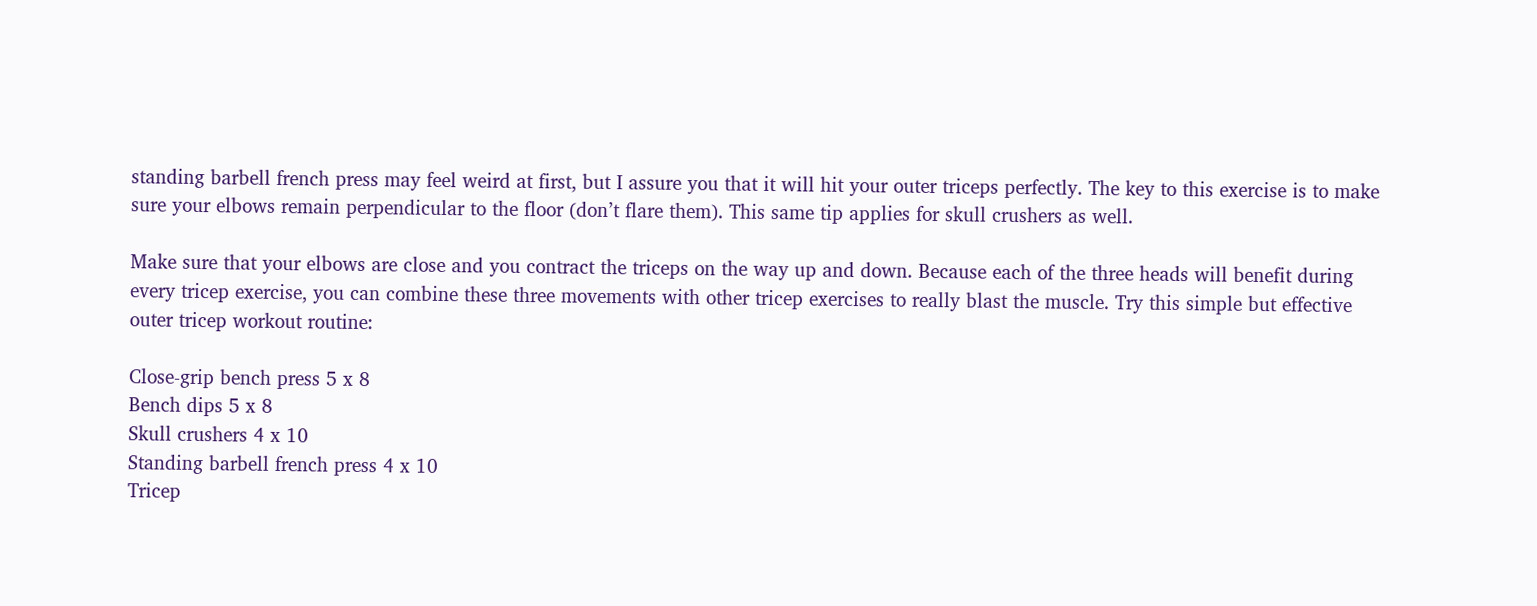standing barbell french press may feel weird at first, but I assure you that it will hit your outer triceps perfectly. The key to this exercise is to make sure your elbows remain perpendicular to the floor (don’t flare them). This same tip applies for skull crushers as well.

Make sure that your elbows are close and you contract the triceps on the way up and down. Because each of the three heads will benefit during every tricep exercise, you can combine these three movements with other tricep exercises to really blast the muscle. Try this simple but effective outer tricep workout routine:

Close-grip bench press 5 x 8
Bench dips 5 x 8
Skull crushers 4 x 10
Standing barbell french press 4 x 10
Tricep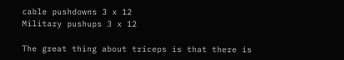cable pushdowns 3 x 12
Military pushups 3 x 12

The great thing about triceps is that there is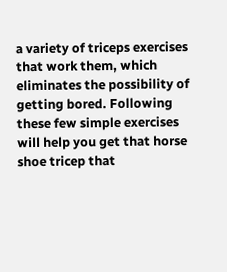a variety of triceps exercises that work them, which  eliminates the possibility of getting bored. Following these few simple exercises will help you get that horse shoe tricep that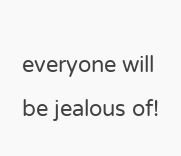everyone will be jealous of!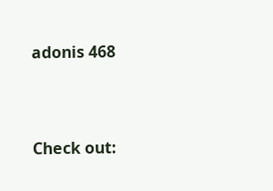adonis 468


Check out: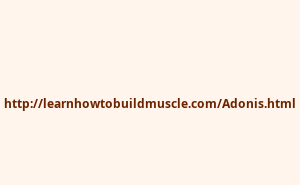http://learnhowtobuildmuscle.com/Adonis.html